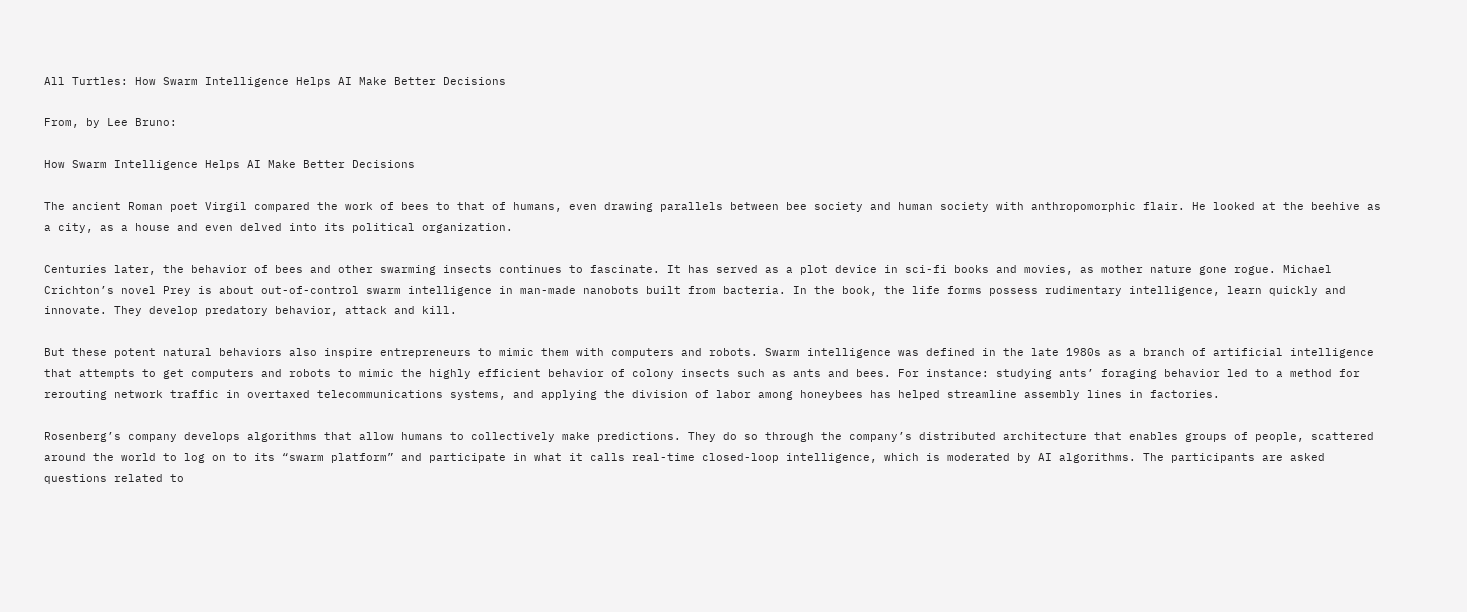All Turtles: How Swarm Intelligence Helps AI Make Better Decisions

From, by Lee Bruno:

How Swarm Intelligence Helps AI Make Better Decisions

The ancient Roman poet Virgil compared the work of bees to that of humans, even drawing parallels between bee society and human society with anthropomorphic flair. He looked at the beehive as a city, as a house and even delved into its political organization.

Centuries later, the behavior of bees and other swarming insects continues to fascinate. It has served as a plot device in sci-fi books and movies, as mother nature gone rogue. Michael Crichton’s novel Prey is about out-of-control swarm intelligence in man-made nanobots built from bacteria. In the book, the life forms possess rudimentary intelligence, learn quickly and innovate. They develop predatory behavior, attack and kill.

But these potent natural behaviors also inspire entrepreneurs to mimic them with computers and robots. Swarm intelligence was defined in the late 1980s as a branch of artificial intelligence that attempts to get computers and robots to mimic the highly efficient behavior of colony insects such as ants and bees. For instance: studying ants’ foraging behavior led to a method for rerouting network traffic in overtaxed telecommunications systems, and applying the division of labor among honeybees has helped streamline assembly lines in factories.

Rosenberg’s company develops algorithms that allow humans to collectively make predictions. They do so through the company’s distributed architecture that enables groups of people, scattered around the world to log on to its “swarm platform” and participate in what it calls real-time closed-loop intelligence, which is moderated by AI algorithms. The participants are asked questions related to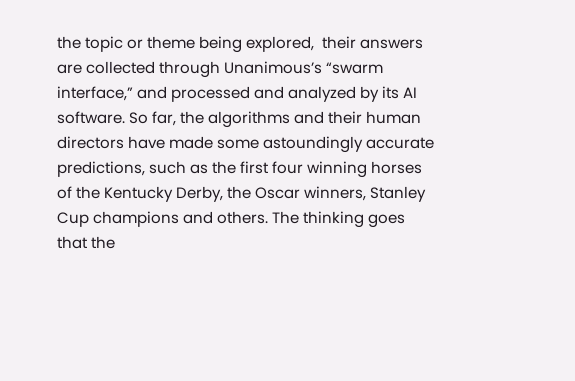the topic or theme being explored,  their answers are collected through Unanimous’s “swarm interface,” and processed and analyzed by its AI software. So far, the algorithms and their human directors have made some astoundingly accurate predictions, such as the first four winning horses of the Kentucky Derby, the Oscar winners, Stanley Cup champions and others. The thinking goes that the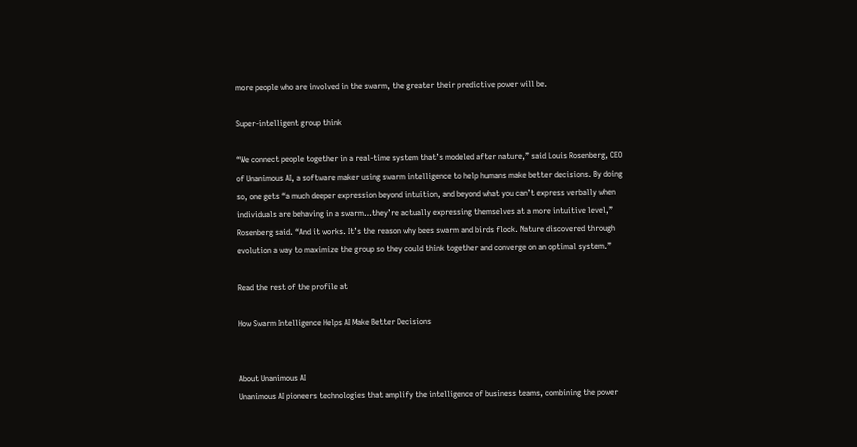more people who are involved in the swarm, the greater their predictive power will be.

Super-intelligent group think

“We connect people together in a real-time system that’s modeled after nature,” said Louis Rosenberg, CEO of Unanimous AI, a software maker using swarm intelligence to help humans make better decisions. By doing so, one gets “a much deeper expression beyond intuition, and beyond what you can’t express verbally when individuals are behaving in a swarm…they’re actually expressing themselves at a more intuitive level,” Rosenberg said. “And it works. It’s the reason why bees swarm and birds flock. Nature discovered through evolution a way to maximize the group so they could think together and converge on an optimal system.”

Read the rest of the profile at

How Swarm Intelligence Helps AI Make Better Decisions


About Unanimous AI
Unanimous AI pioneers technologies that amplify the intelligence of business teams, combining the power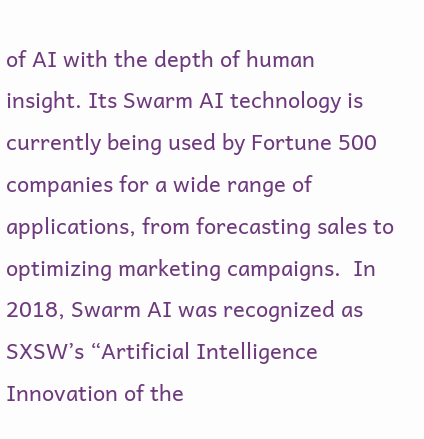of AI with the depth of human insight. Its Swarm AI technology is currently being used by Fortune 500 companies for a wide range of applications, from forecasting sales to optimizing marketing campaigns.  In 2018, Swarm AI was recognized as SXSW’s “Artificial Intelligence Innovation of the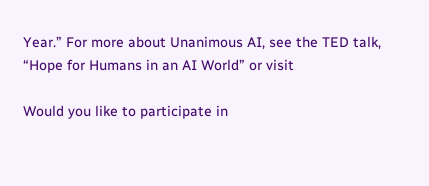Year.” For more about Unanimous AI, see the TED talk, “Hope for Humans in an AI World” or visit

Would you like to participate in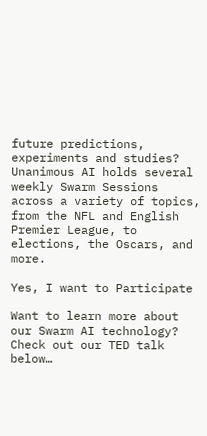future predictions, experiments and studies? Unanimous AI holds several weekly Swarm Sessions across a variety of topics, from the NFL and English Premier League, to elections, the Oscars, and more.

Yes, I want to Participate

Want to learn more about our Swarm AI technology? Check out our TED talk below…